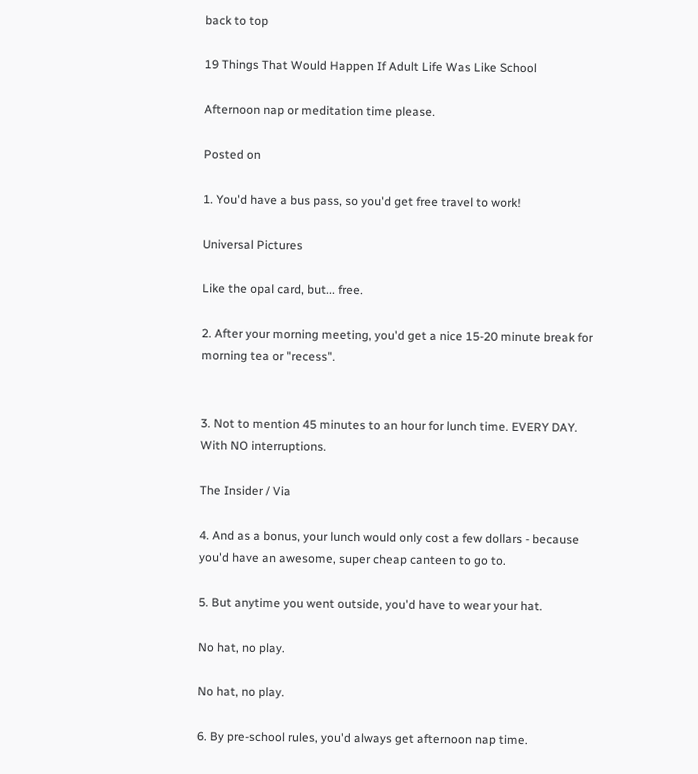back to top

19 Things That Would Happen If Adult Life Was Like School

Afternoon nap or meditation time please.

Posted on

1. You'd have a bus pass, so you'd get free travel to work!

Universal Pictures

Like the opal card, but... free.

2. After your morning meeting, you'd get a nice 15-20 minute break for morning tea or "recess".


3. Not to mention 45 minutes to an hour for lunch time. EVERY DAY. With NO interruptions.

The Insider / Via

4. And as a bonus, your lunch would only cost a few dollars - because you'd have an awesome, super cheap canteen to go to.

5. But anytime you went outside, you'd have to wear your hat.

No hat, no play.

No hat, no play.

6. By pre-school rules, you'd always get afternoon nap time.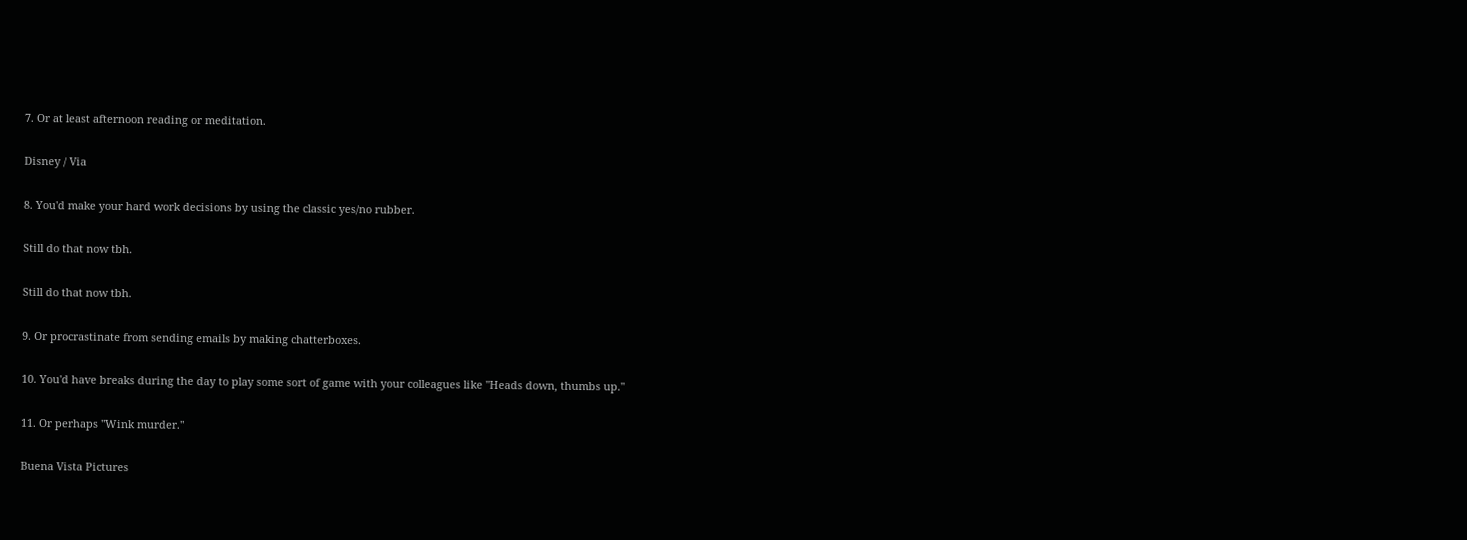7. Or at least afternoon reading or meditation.

Disney / Via

8. You'd make your hard work decisions by using the classic yes/no rubber.

Still do that now tbh.

Still do that now tbh.

9. Or procrastinate from sending emails by making chatterboxes.

10. You'd have breaks during the day to play some sort of game with your colleagues like "Heads down, thumbs up."

11. Or perhaps "Wink murder."

Buena Vista Pictures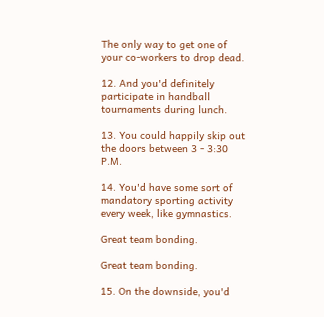The only way to get one of your co-workers to drop dead.

12. And you'd definitely participate in handball tournaments during lunch.

13. You could happily skip out the doors between 3 - 3:30 P.M.

14. You'd have some sort of mandatory sporting activity every week, like gymnastics.

Great team bonding.

Great team bonding.

15. On the downside, you'd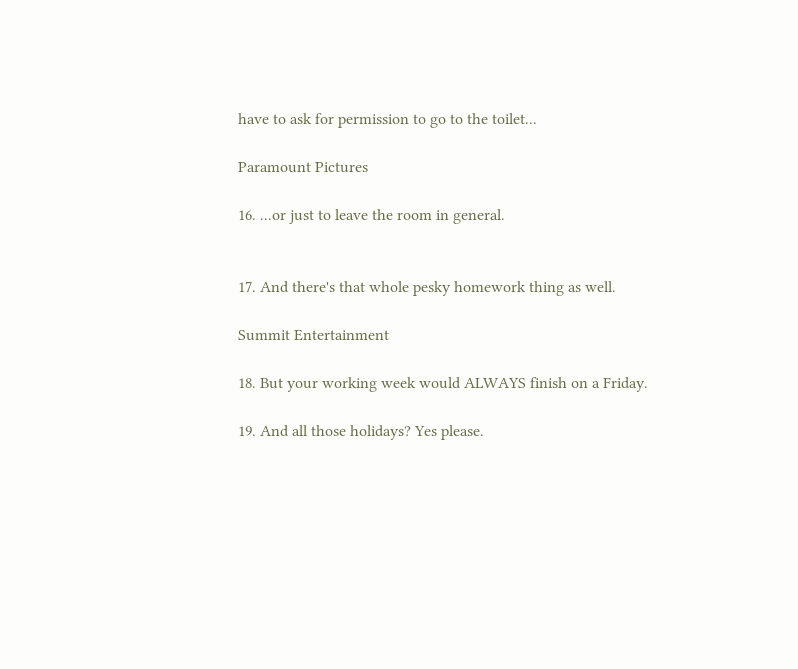have to ask for permission to go to the toilet...

Paramount Pictures

16. ...or just to leave the room in general.


17. And there's that whole pesky homework thing as well.

Summit Entertainment

18. But your working week would ALWAYS finish on a Friday.

19. And all those holidays? Yes please.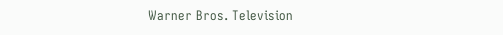Warner Bros. Television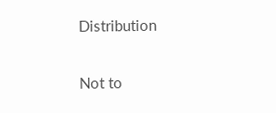Distribution

Not to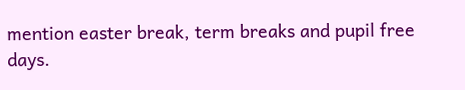mention easter break, term breaks and pupil free days.